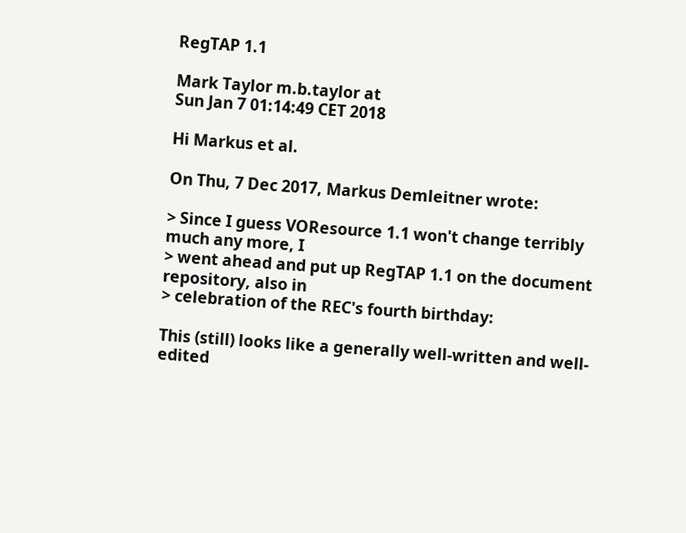RegTAP 1.1

Mark Taylor m.b.taylor at
Sun Jan 7 01:14:49 CET 2018

Hi Markus et al.

On Thu, 7 Dec 2017, Markus Demleitner wrote:

> Since I guess VOResource 1.1 won't change terribly much any more, I
> went ahead and put up RegTAP 1.1 on the document repository, also in
> celebration of the REC's fourth birthday:

This (still) looks like a generally well-written and well-edited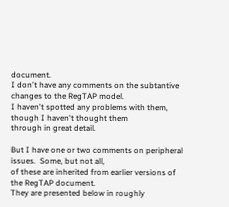document.
I don't have any comments on the subtantive changes to the RegTAP model.
I haven't spotted any problems with them, though I haven't thought them
through in great detail.

But I have one or two comments on peripheral issues.  Some, but not all,
of these are inherited from earlier versions of the RegTAP document.
They are presented below in roughly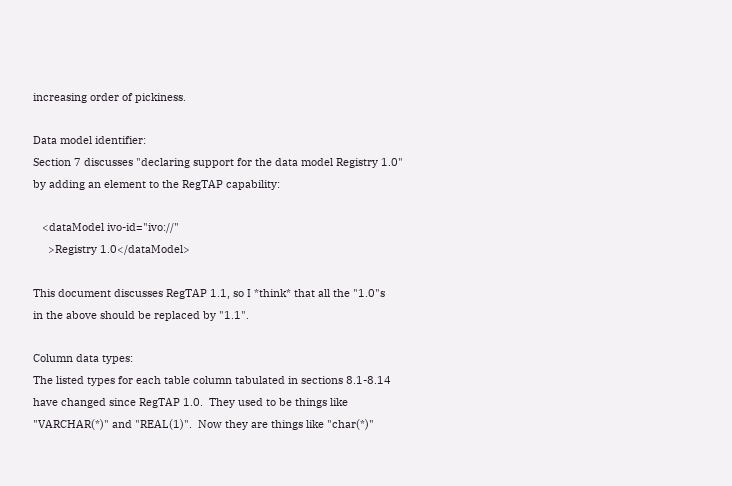increasing order of pickiness.

Data model identifier:
Section 7 discusses "declaring support for the data model Registry 1.0"
by adding an element to the RegTAP capability:

   <dataModel ivo-id="ivo://"
     >Registry 1.0</dataModel>

This document discusses RegTAP 1.1, so I *think* that all the "1.0"s
in the above should be replaced by "1.1".

Column data types:
The listed types for each table column tabulated in sections 8.1-8.14
have changed since RegTAP 1.0.  They used to be things like
"VARCHAR(*)" and "REAL(1)".  Now they are things like "char(*)"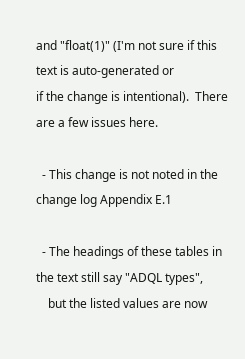and "float(1)" (I'm not sure if this text is auto-generated or
if the change is intentional).  There are a few issues here.

  - This change is not noted in the change log Appendix E.1

  - The headings of these tables in the text still say "ADQL types",
    but the listed values are now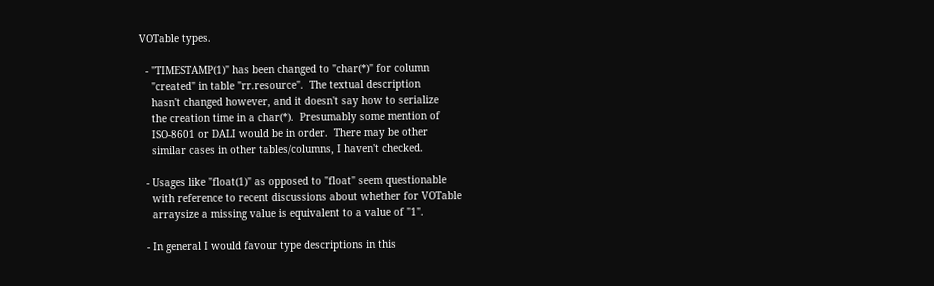VOTable types.

  - "TIMESTAMP(1)" has been changed to "char(*)" for column
    "created" in table "rr.resource".  The textual description
    hasn't changed however, and it doesn't say how to serialize
    the creation time in a char(*).  Presumably some mention of
    ISO-8601 or DALI would be in order.  There may be other
    similar cases in other tables/columns, I haven't checked.

  - Usages like "float(1)" as opposed to "float" seem questionable
    with reference to recent discussions about whether for VOTable
    arraysize a missing value is equivalent to a value of "1".

  - In general I would favour type descriptions in this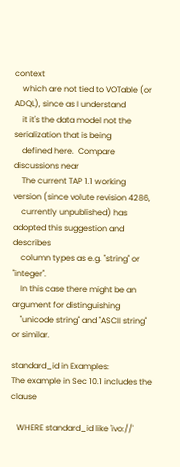context
    which are not tied to VOTable (or ADQL), since as I understand
    it it's the data model not the serialization that is being
    defined here.  Compare discussions near
    The current TAP 1.1 working version (since volute revision 4286,
    currently unpublished) has adopted this suggestion and describes
    column types as e.g. "string" or "integer".
    In this case there might be an argument for distinguishing
    "unicode string" and "ASCII string" or similar.

standard_id in Examples:
The example in Sec 10.1 includes the clause

   WHERE standard_id like 'ivo://'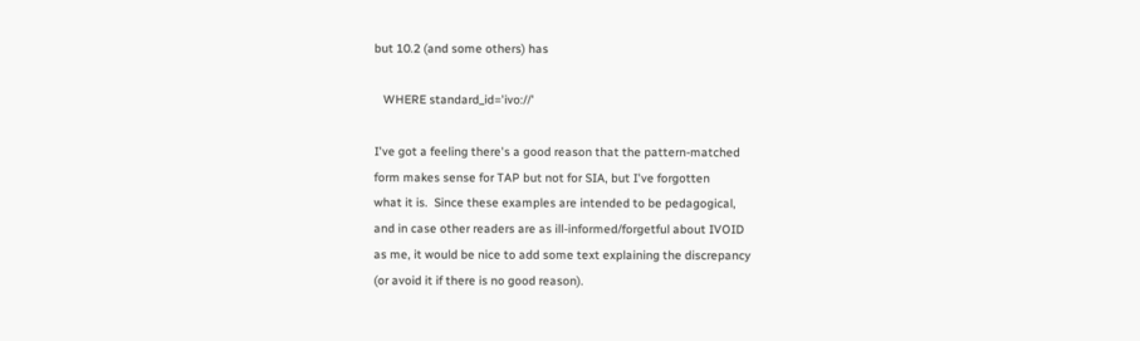but 10.2 (and some others) has

   WHERE standard_id='ivo://'

I've got a feeling there's a good reason that the pattern-matched
form makes sense for TAP but not for SIA, but I've forgotten
what it is.  Since these examples are intended to be pedagogical,
and in case other readers are as ill-informed/forgetful about IVOID
as me, it would be nice to add some text explaining the discrepancy
(or avoid it if there is no good reason).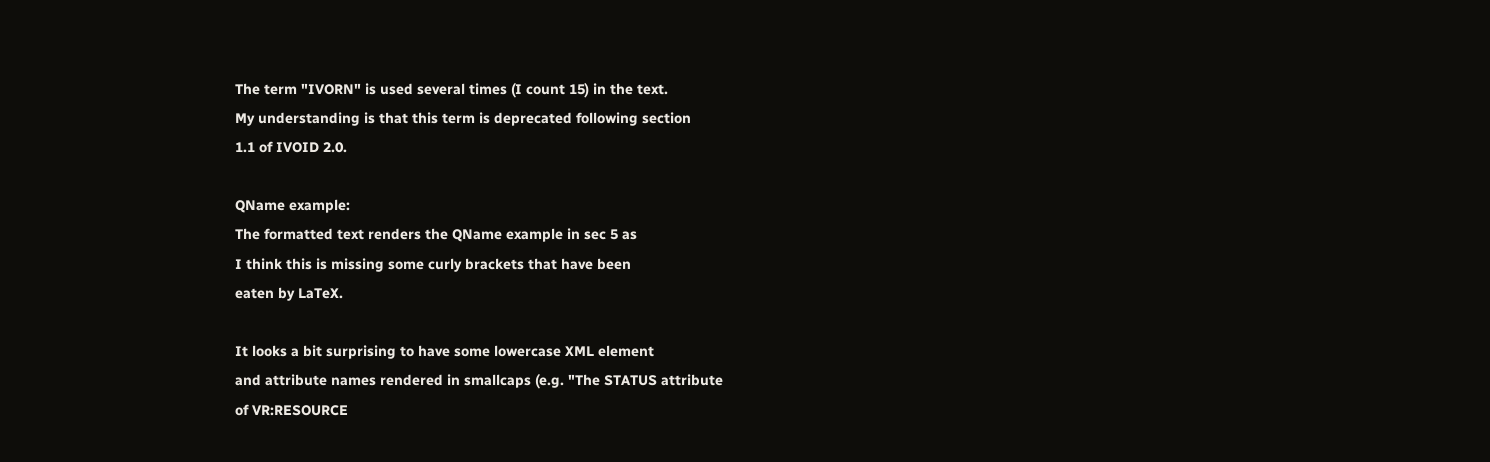The term "IVORN" is used several times (I count 15) in the text.
My understanding is that this term is deprecated following section
1.1 of IVOID 2.0.

QName example:
The formatted text renders the QName example in sec 5 as
I think this is missing some curly brackets that have been
eaten by LaTeX.

It looks a bit surprising to have some lowercase XML element
and attribute names rendered in smallcaps (e.g. "The STATUS attribute
of VR:RESOURCE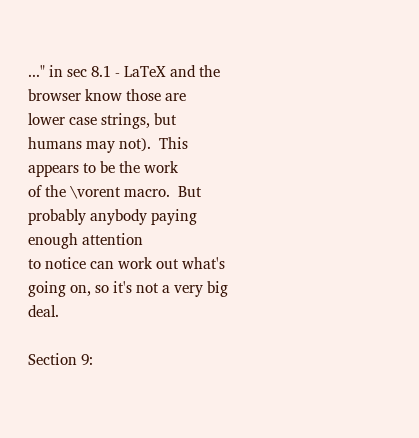..." in sec 8.1 - LaTeX and the browser know those are
lower case strings, but humans may not).  This appears to be the work
of the \vorent macro.  But probably anybody paying enough attention
to notice can work out what's going on, so it's not a very big deal.

Section 9: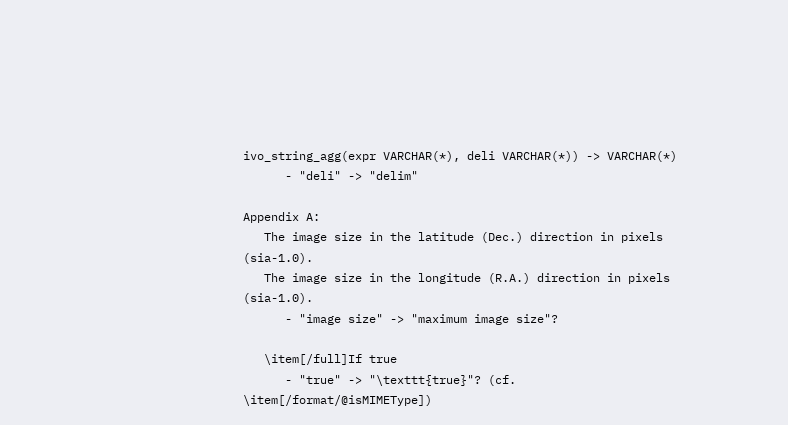ivo_string_agg(expr VARCHAR(*), deli VARCHAR(*)) -> VARCHAR(*)
      - "deli" -> "delim"

Appendix A:
   The image size in the latitude (Dec.) direction in pixels (sia-1.0).
   The image size in the longitude (R.A.) direction in pixels (sia-1.0).
      - "image size" -> "maximum image size"?

   \item[/full]If true
      - "true" -> "\texttt{true}"? (cf. \item[/format/@isMIMEType])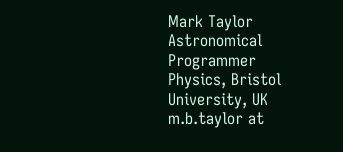Mark Taylor   Astronomical Programmer   Physics, Bristol University, UK
m.b.taylor at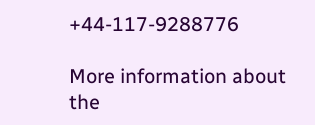+44-117-9288776

More information about the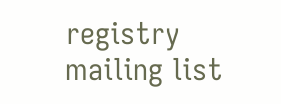registry mailing list